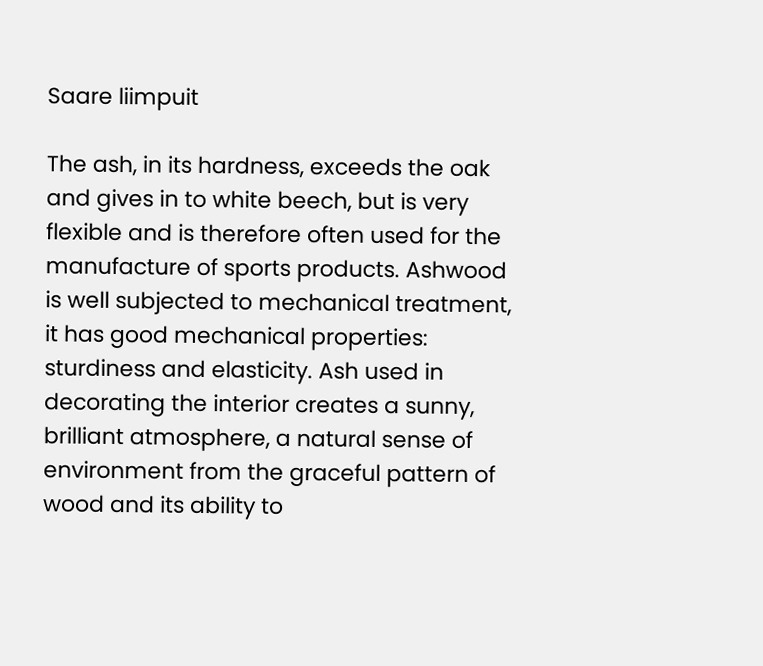Saare liimpuit

The ash, in its hardness, exceeds the oak and gives in to white beech, but is very flexible and is therefore often used for the manufacture of sports products. Ashwood is well subjected to mechanical treatment, it has good mechanical properties: sturdiness and elasticity. Ash used in decorating the interior creates a sunny, brilliant atmosphere, a natural sense of environment from the graceful pattern of wood and its ability to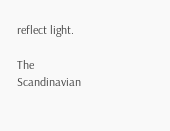reflect light.

The Scandinavian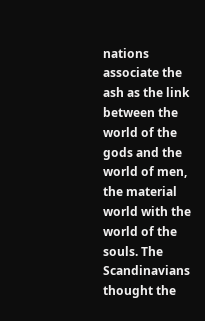nations associate the ash as the link between the world of the gods and the world of men, the material world with the world of the souls. The Scandinavians thought the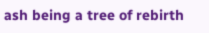ash being a tree of rebirth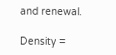and renewal.

Density =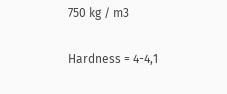750 kg / m3

Hardness = 4-4,1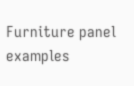Furniture panel examples